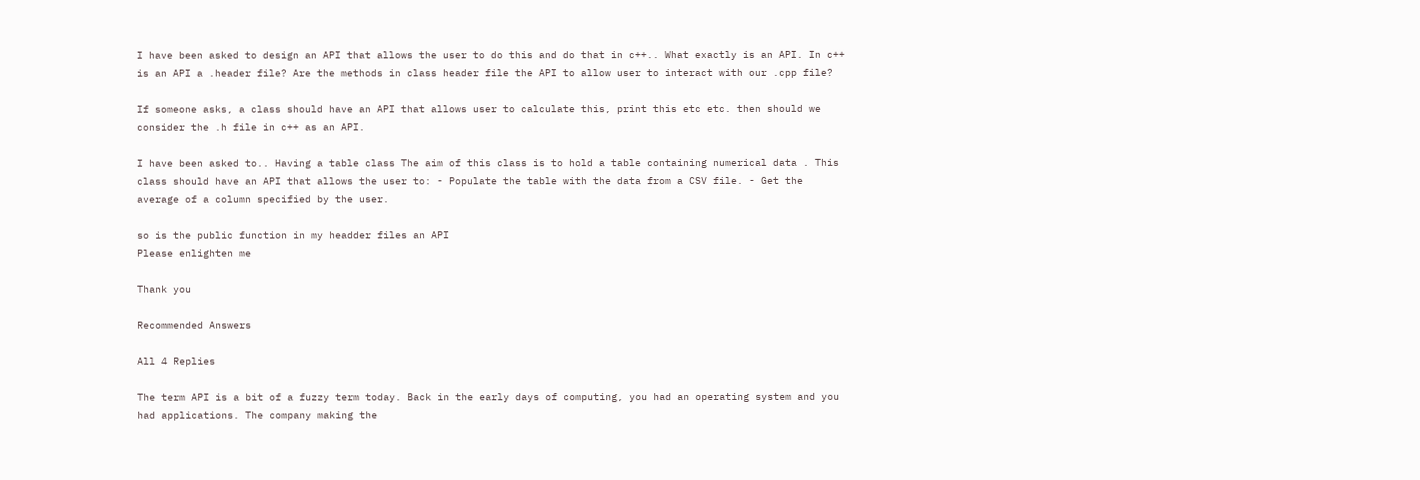I have been asked to design an API that allows the user to do this and do that in c++.. What exactly is an API. In c++ is an API a .header file? Are the methods in class header file the API to allow user to interact with our .cpp file?

If someone asks, a class should have an API that allows user to calculate this, print this etc etc. then should we consider the .h file in c++ as an API.

I have been asked to.. Having a table class The aim of this class is to hold a table containing numerical data . This class should have an API that allows the user to: - Populate the table with the data from a CSV file. - Get the average of a column specified by the user.

so is the public function in my headder files an API
Please enlighten me

Thank you

Recommended Answers

All 4 Replies

The term API is a bit of a fuzzy term today. Back in the early days of computing, you had an operating system and you had applications. The company making the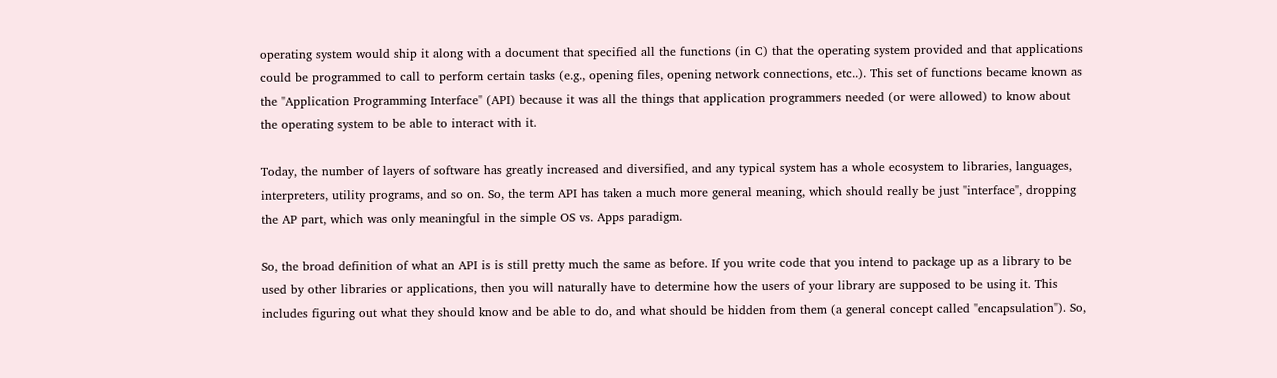operating system would ship it along with a document that specified all the functions (in C) that the operating system provided and that applications could be programmed to call to perform certain tasks (e.g., opening files, opening network connections, etc..). This set of functions became known as the "Application Programming Interface" (API) because it was all the things that application programmers needed (or were allowed) to know about the operating system to be able to interact with it.

Today, the number of layers of software has greatly increased and diversified, and any typical system has a whole ecosystem to libraries, languages, interpreters, utility programs, and so on. So, the term API has taken a much more general meaning, which should really be just "interface", dropping the AP part, which was only meaningful in the simple OS vs. Apps paradigm.

So, the broad definition of what an API is is still pretty much the same as before. If you write code that you intend to package up as a library to be used by other libraries or applications, then you will naturally have to determine how the users of your library are supposed to be using it. This includes figuring out what they should know and be able to do, and what should be hidden from them (a general concept called "encapsulation"). So,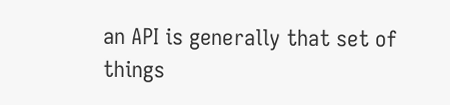an API is generally that set of things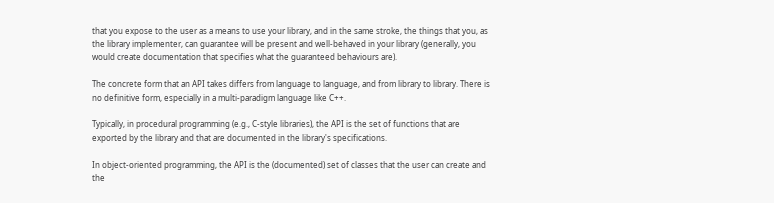that you expose to the user as a means to use your library, and in the same stroke, the things that you, as the library implementer, can guarantee will be present and well-behaved in your library (generally, you would create documentation that specifies what the guaranteed behaviours are).

The concrete form that an API takes differs from language to language, and from library to library. There is no definitive form, especially in a multi-paradigm language like C++.

Typically, in procedural programming (e.g., C-style libraries), the API is the set of functions that are exported by the library and that are documented in the library's specifications.

In object-oriented programming, the API is the (documented) set of classes that the user can create and the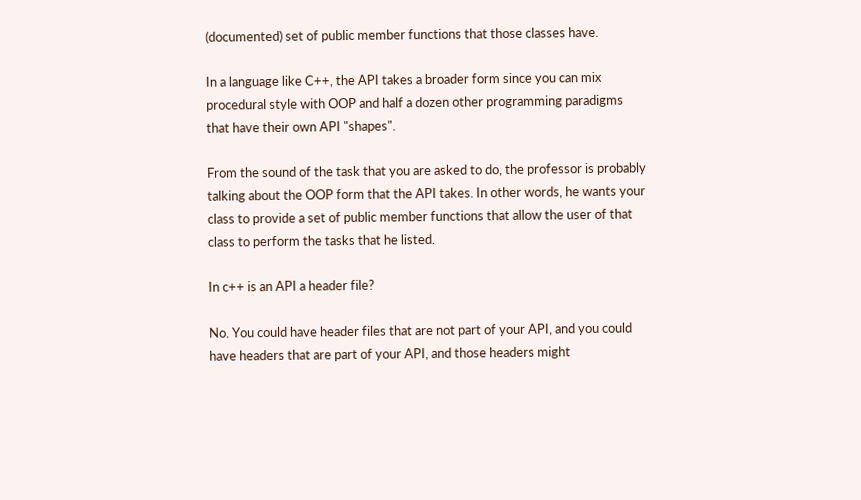(documented) set of public member functions that those classes have.

In a language like C++, the API takes a broader form since you can mix procedural style with OOP and half a dozen other programming paradigms that have their own API "shapes".

From the sound of the task that you are asked to do, the professor is probably talking about the OOP form that the API takes. In other words, he wants your class to provide a set of public member functions that allow the user of that class to perform the tasks that he listed.

In c++ is an API a header file?

No. You could have header files that are not part of your API, and you could have headers that are part of your API, and those headers might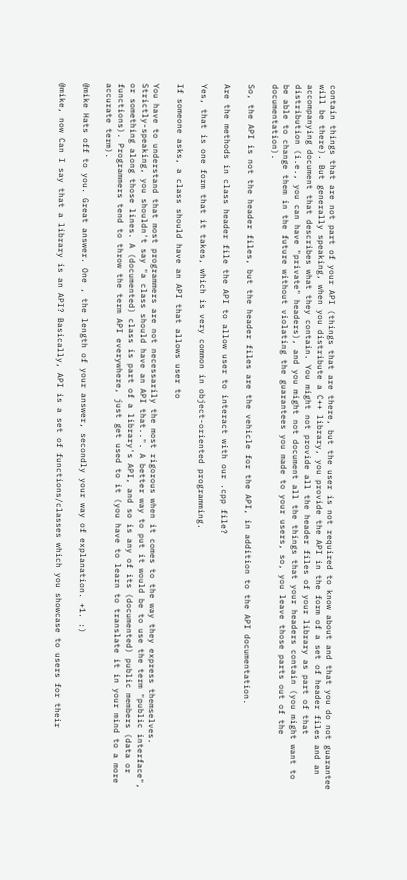contain things that are not part of your API (things that are there, but the user is not required to know about and that you do not guarantee will be there). But generally speaking, when you distribute a C++ library, you provide the API in the form of a set of header files and an accompanying document that describes what they contain. You might not provide all the header files of your library as part of that distribution (i.e., you can have "private" headers), and you might not document all the things that your headers contain (you might want to be able to change them in the future without violating the guarantees you made to your users, so, you leave those parts out of the documentation).

So, the API is not the header files, but the header files are the vehicle for the API, in addition to the API documentation.

Are the methods in class header file the API to allow user to interact with our .cpp file?

Yes, that is one form that it takes, which is very common in object-oriented programming.

If someone asks, a class should have an API that allows user to

You have to understand that most programmers are not necessarily the most rigorous when it comes to the way they express themselves. Strictly-speaking, you shouldn't say "a class should have an API that..". A better way to put it would be to use the term "public interface", or something along those lines. A (documented) class is part of a library's API, and so is any of its (documented) public members (data or functions). Programmers tend to throw the term API everywhere, just get used to it (you have to learn to translate it in your mind to a more accurate term).

@mike Hats off to you. Great answer. One , the length of your answer, secondly your way of explanation. +1. :)

@mike, now Can I say that a library is an API? Basically, API is a set of functions/classes which you showcase to users for their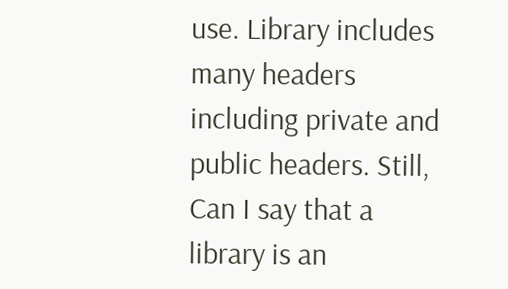use. Library includes many headers including private and public headers. Still, Can I say that a library is an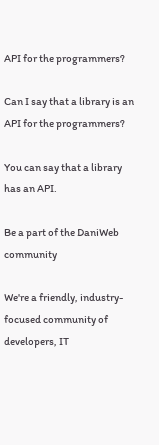API for the programmers?

Can I say that a library is an API for the programmers?

You can say that a library has an API.

Be a part of the DaniWeb community

We're a friendly, industry-focused community of developers, IT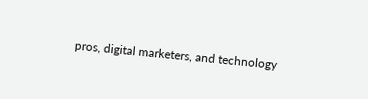pros, digital marketers, and technology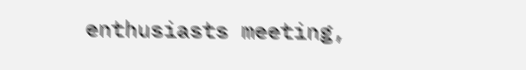enthusiasts meeting,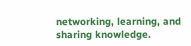networking, learning, and sharing knowledge.